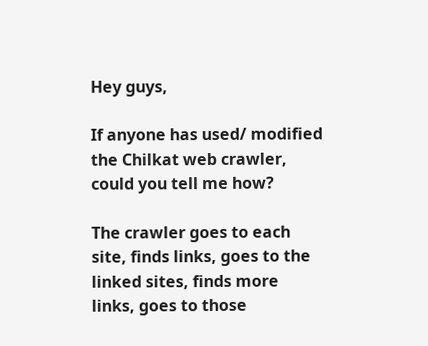Hey guys,

If anyone has used/ modified the Chilkat web crawler, could you tell me how?

The crawler goes to each site, finds links, goes to the linked sites, finds more links, goes to those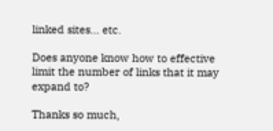linked sites... etc.

Does anyone know how to effective limit the number of links that it may expand to?

Thanks so much,